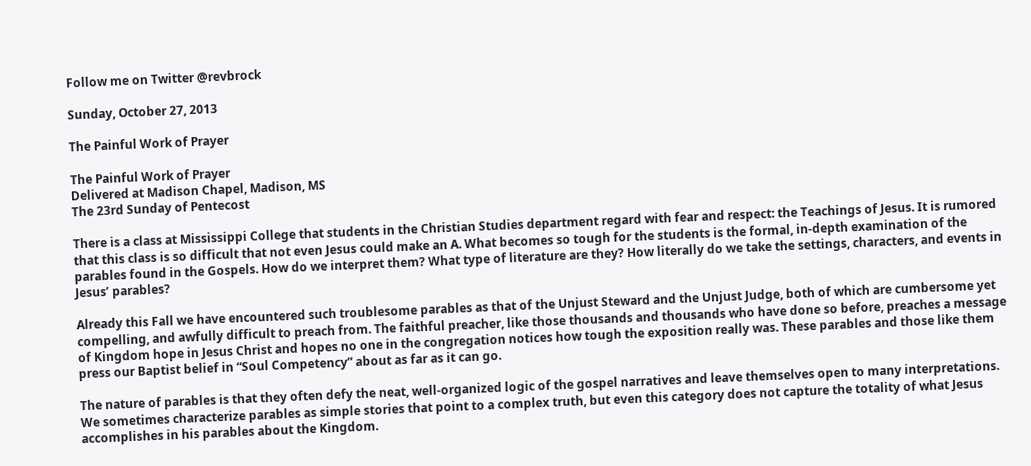Follow me on Twitter @revbrock

Sunday, October 27, 2013

The Painful Work of Prayer

The Painful Work of Prayer
Delivered at Madison Chapel, Madison, MS
The 23rd Sunday of Pentecost

There is a class at Mississippi College that students in the Christian Studies department regard with fear and respect: the Teachings of Jesus. It is rumored that this class is so difficult that not even Jesus could make an A. What becomes so tough for the students is the formal, in-depth examination of the parables found in the Gospels. How do we interpret them? What type of literature are they? How literally do we take the settings, characters, and events in Jesus’ parables?

Already this Fall we have encountered such troublesome parables as that of the Unjust Steward and the Unjust Judge, both of which are cumbersome yet compelling, and awfully difficult to preach from. The faithful preacher, like those thousands and thousands who have done so before, preaches a message of Kingdom hope in Jesus Christ and hopes no one in the congregation notices how tough the exposition really was. These parables and those like them press our Baptist belief in “Soul Competency” about as far as it can go.

The nature of parables is that they often defy the neat, well-organized logic of the gospel narratives and leave themselves open to many interpretations. We sometimes characterize parables as simple stories that point to a complex truth, but even this category does not capture the totality of what Jesus accomplishes in his parables about the Kingdom.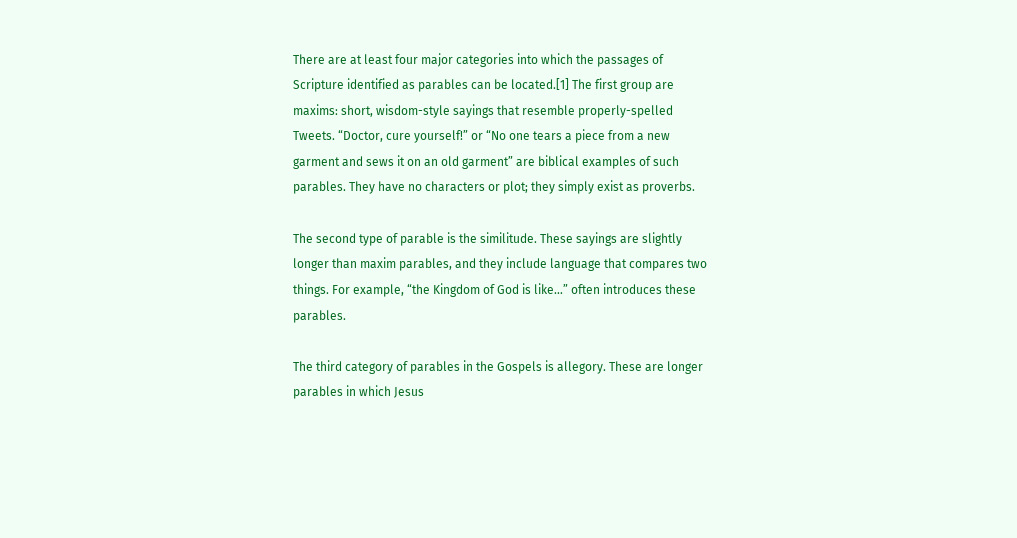There are at least four major categories into which the passages of Scripture identified as parables can be located.[1] The first group are maxims: short, wisdom-style sayings that resemble properly-spelled Tweets. “Doctor, cure yourself!” or “No one tears a piece from a new garment and sews it on an old garment” are biblical examples of such parables. They have no characters or plot; they simply exist as proverbs.

The second type of parable is the similitude. These sayings are slightly longer than maxim parables, and they include language that compares two things. For example, “the Kingdom of God is like…” often introduces these parables.

The third category of parables in the Gospels is allegory. These are longer parables in which Jesus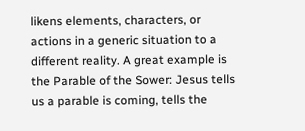likens elements, characters, or actions in a generic situation to a different reality. A great example is the Parable of the Sower: Jesus tells us a parable is coming, tells the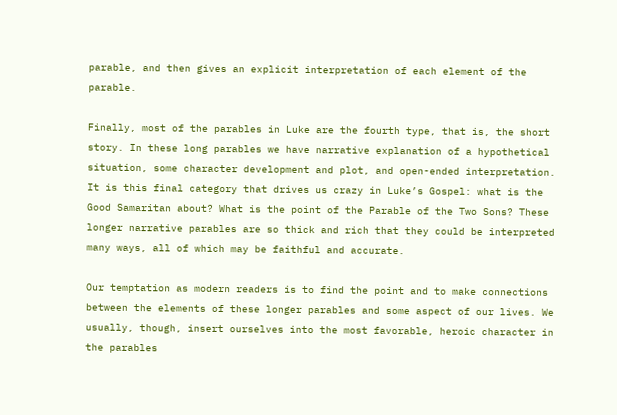parable, and then gives an explicit interpretation of each element of the parable.

Finally, most of the parables in Luke are the fourth type, that is, the short story. In these long parables we have narrative explanation of a hypothetical situation, some character development and plot, and open-ended interpretation. It is this final category that drives us crazy in Luke’s Gospel: what is the Good Samaritan about? What is the point of the Parable of the Two Sons? These longer narrative parables are so thick and rich that they could be interpreted many ways, all of which may be faithful and accurate.

Our temptation as modern readers is to find the point and to make connections between the elements of these longer parables and some aspect of our lives. We usually, though, insert ourselves into the most favorable, heroic character in the parables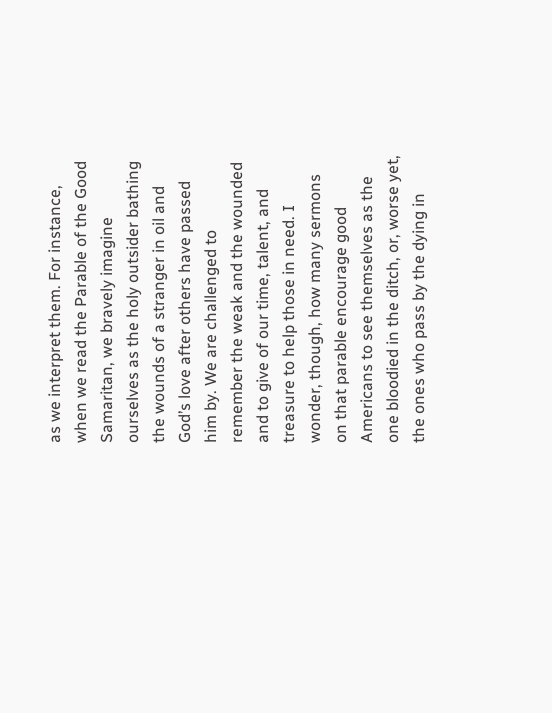as we interpret them. For instance, when we read the Parable of the Good Samaritan, we bravely imagine ourselves as the holy outsider bathing the wounds of a stranger in oil and God’s love after others have passed him by. We are challenged to remember the weak and the wounded and to give of our time, talent, and treasure to help those in need. I wonder, though, how many sermons on that parable encourage good Americans to see themselves as the one bloodied in the ditch, or, worse yet, the ones who pass by the dying in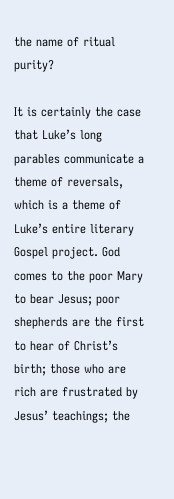the name of ritual purity?

It is certainly the case that Luke’s long parables communicate a theme of reversals, which is a theme of Luke’s entire literary Gospel project. God comes to the poor Mary to bear Jesus; poor shepherds are the first to hear of Christ’s birth; those who are rich are frustrated by Jesus’ teachings; the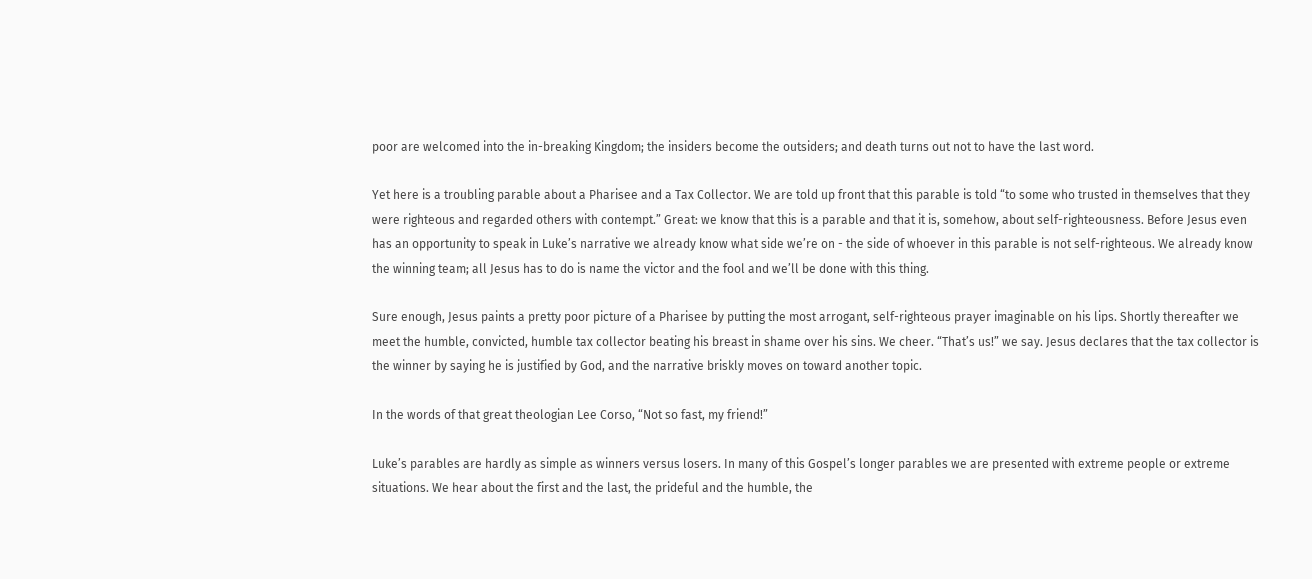poor are welcomed into the in-breaking Kingdom; the insiders become the outsiders; and death turns out not to have the last word.

Yet here is a troubling parable about a Pharisee and a Tax Collector. We are told up front that this parable is told “to some who trusted in themselves that they were righteous and regarded others with contempt.” Great: we know that this is a parable and that it is, somehow, about self-righteousness. Before Jesus even has an opportunity to speak in Luke’s narrative we already know what side we’re on - the side of whoever in this parable is not self-righteous. We already know the winning team; all Jesus has to do is name the victor and the fool and we’ll be done with this thing.

Sure enough, Jesus paints a pretty poor picture of a Pharisee by putting the most arrogant, self-righteous prayer imaginable on his lips. Shortly thereafter we meet the humble, convicted, humble tax collector beating his breast in shame over his sins. We cheer. “That’s us!” we say. Jesus declares that the tax collector is the winner by saying he is justified by God, and the narrative briskly moves on toward another topic.

In the words of that great theologian Lee Corso, “Not so fast, my friend!”

Luke’s parables are hardly as simple as winners versus losers. In many of this Gospel’s longer parables we are presented with extreme people or extreme situations. We hear about the first and the last, the prideful and the humble, the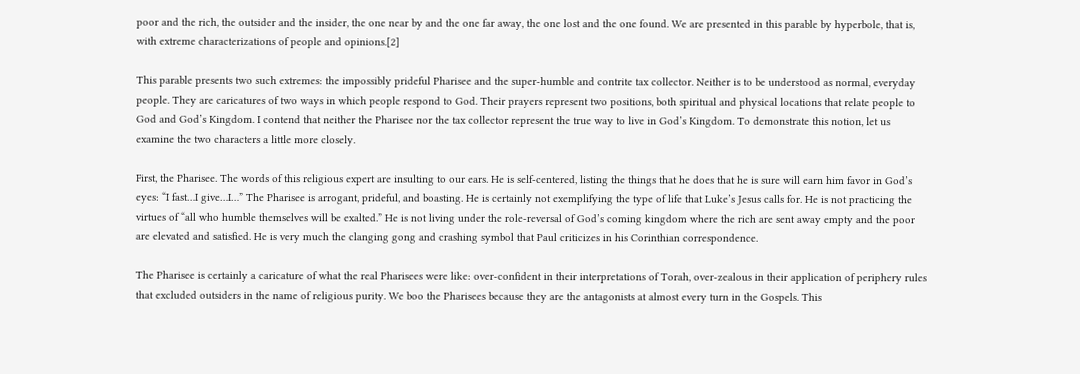poor and the rich, the outsider and the insider, the one near by and the one far away, the one lost and the one found. We are presented in this parable by hyperbole, that is, with extreme characterizations of people and opinions.[2]

This parable presents two such extremes: the impossibly prideful Pharisee and the super-humble and contrite tax collector. Neither is to be understood as normal, everyday people. They are caricatures of two ways in which people respond to God. Their prayers represent two positions, both spiritual and physical locations that relate people to God and God’s Kingdom. I contend that neither the Pharisee nor the tax collector represent the true way to live in God’s Kingdom. To demonstrate this notion, let us examine the two characters a little more closely.

First, the Pharisee. The words of this religious expert are insulting to our ears. He is self-centered, listing the things that he does that he is sure will earn him favor in God’s eyes: “I fast…I give…I…” The Pharisee is arrogant, prideful, and boasting. He is certainly not exemplifying the type of life that Luke’s Jesus calls for. He is not practicing the virtues of “all who humble themselves will be exalted.” He is not living under the role-reversal of God’s coming kingdom where the rich are sent away empty and the poor are elevated and satisfied. He is very much the clanging gong and crashing symbol that Paul criticizes in his Corinthian correspondence.

The Pharisee is certainly a caricature of what the real Pharisees were like: over-confident in their interpretations of Torah, over-zealous in their application of periphery rules that excluded outsiders in the name of religious purity. We boo the Pharisees because they are the antagonists at almost every turn in the Gospels. This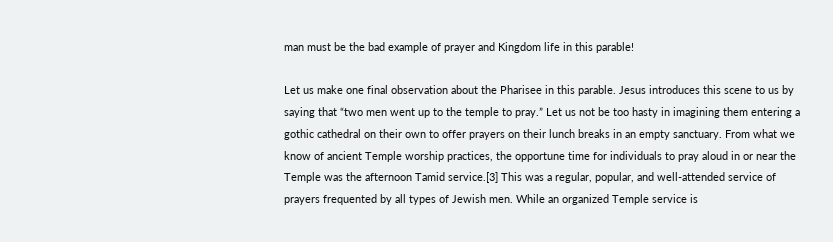man must be the bad example of prayer and Kingdom life in this parable!

Let us make one final observation about the Pharisee in this parable. Jesus introduces this scene to us by saying that “two men went up to the temple to pray.” Let us not be too hasty in imagining them entering a gothic cathedral on their own to offer prayers on their lunch breaks in an empty sanctuary. From what we know of ancient Temple worship practices, the opportune time for individuals to pray aloud in or near the Temple was the afternoon Tamid service.[3] This was a regular, popular, and well-attended service of prayers frequented by all types of Jewish men. While an organized Temple service is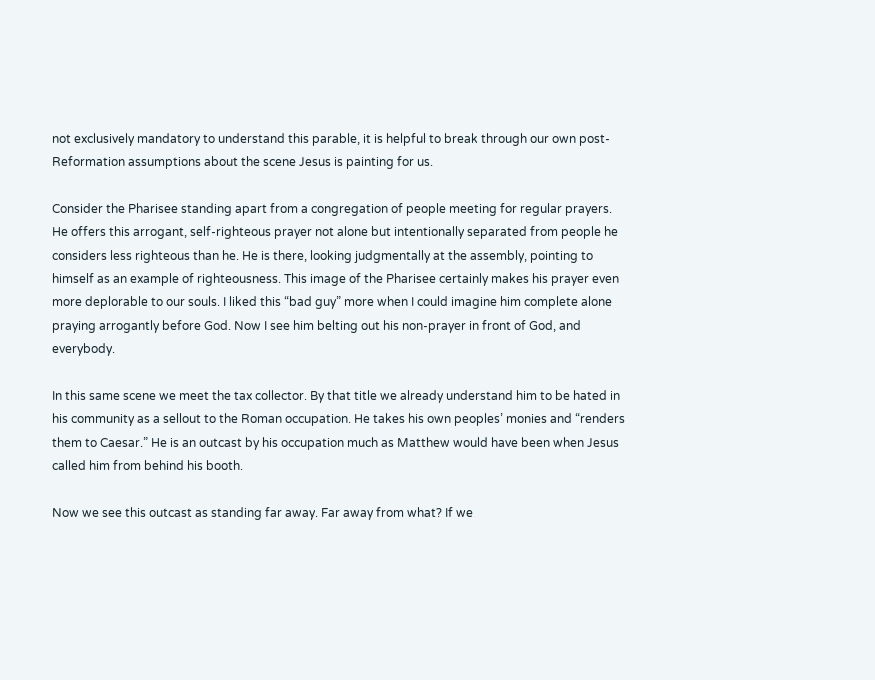not exclusively mandatory to understand this parable, it is helpful to break through our own post-Reformation assumptions about the scene Jesus is painting for us.

Consider the Pharisee standing apart from a congregation of people meeting for regular prayers. He offers this arrogant, self-righteous prayer not alone but intentionally separated from people he considers less righteous than he. He is there, looking judgmentally at the assembly, pointing to himself as an example of righteousness. This image of the Pharisee certainly makes his prayer even more deplorable to our souls. I liked this “bad guy” more when I could imagine him complete alone praying arrogantly before God. Now I see him belting out his non-prayer in front of God, and everybody.

In this same scene we meet the tax collector. By that title we already understand him to be hated in his community as a sellout to the Roman occupation. He takes his own peoples’ monies and “renders them to Caesar.” He is an outcast by his occupation much as Matthew would have been when Jesus called him from behind his booth.

Now we see this outcast as standing far away. Far away from what? If we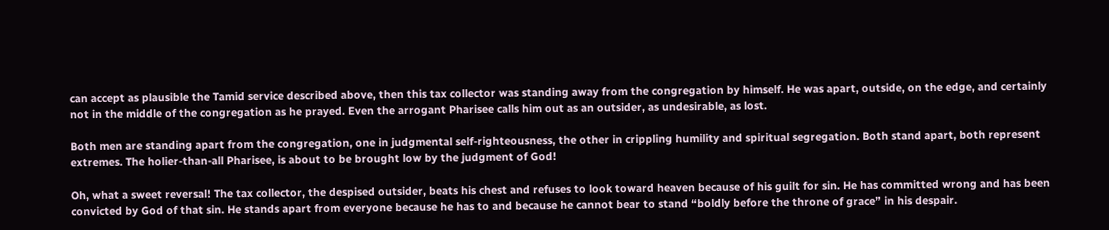can accept as plausible the Tamid service described above, then this tax collector was standing away from the congregation by himself. He was apart, outside, on the edge, and certainly not in the middle of the congregation as he prayed. Even the arrogant Pharisee calls him out as an outsider, as undesirable, as lost.

Both men are standing apart from the congregation, one in judgmental self-righteousness, the other in crippling humility and spiritual segregation. Both stand apart, both represent extremes. The holier-than-all Pharisee, is about to be brought low by the judgment of God!

Oh, what a sweet reversal! The tax collector, the despised outsider, beats his chest and refuses to look toward heaven because of his guilt for sin. He has committed wrong and has been convicted by God of that sin. He stands apart from everyone because he has to and because he cannot bear to stand “boldly before the throne of grace” in his despair.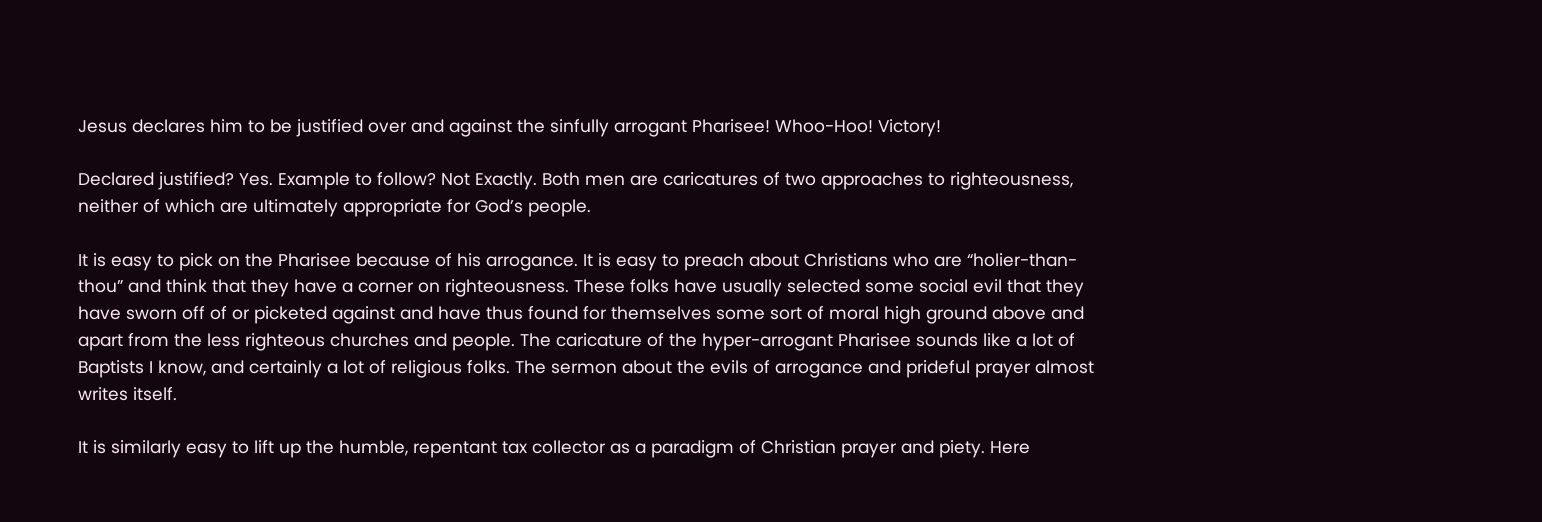Jesus declares him to be justified over and against the sinfully arrogant Pharisee! Whoo-Hoo! Victory!

Declared justified? Yes. Example to follow? Not Exactly. Both men are caricatures of two approaches to righteousness, neither of which are ultimately appropriate for God’s people.

It is easy to pick on the Pharisee because of his arrogance. It is easy to preach about Christians who are “holier-than-thou” and think that they have a corner on righteousness. These folks have usually selected some social evil that they have sworn off of or picketed against and have thus found for themselves some sort of moral high ground above and apart from the less righteous churches and people. The caricature of the hyper-arrogant Pharisee sounds like a lot of Baptists I know, and certainly a lot of religious folks. The sermon about the evils of arrogance and prideful prayer almost writes itself.

It is similarly easy to lift up the humble, repentant tax collector as a paradigm of Christian prayer and piety. Here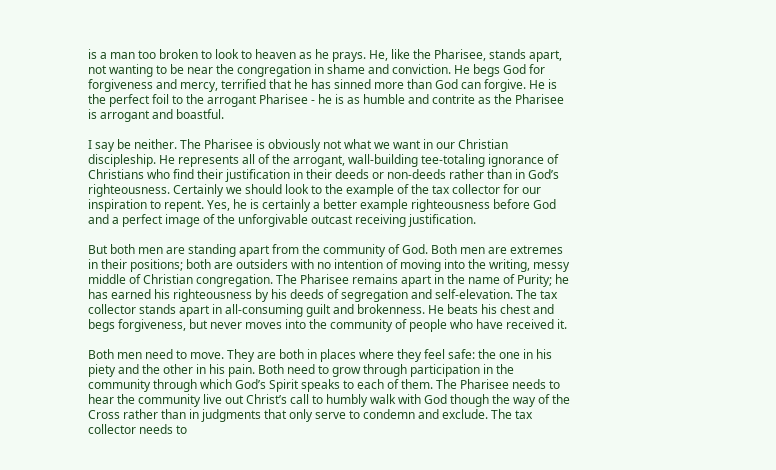is a man too broken to look to heaven as he prays. He, like the Pharisee, stands apart, not wanting to be near the congregation in shame and conviction. He begs God for forgiveness and mercy, terrified that he has sinned more than God can forgive. He is the perfect foil to the arrogant Pharisee - he is as humble and contrite as the Pharisee is arrogant and boastful.

I say be neither. The Pharisee is obviously not what we want in our Christian discipleship. He represents all of the arrogant, wall-building tee-totaling ignorance of Christians who find their justification in their deeds or non-deeds rather than in God’s righteousness. Certainly we should look to the example of the tax collector for our inspiration to repent. Yes, he is certainly a better example righteousness before God and a perfect image of the unforgivable outcast receiving justification.

But both men are standing apart from the community of God. Both men are extremes in their positions; both are outsiders with no intention of moving into the writing, messy middle of Christian congregation. The Pharisee remains apart in the name of Purity; he has earned his righteousness by his deeds of segregation and self-elevation. The tax collector stands apart in all-consuming guilt and brokenness. He beats his chest and begs forgiveness, but never moves into the community of people who have received it.

Both men need to move. They are both in places where they feel safe: the one in his piety and the other in his pain. Both need to grow through participation in the community through which God’s Spirit speaks to each of them. The Pharisee needs to hear the community live out Christ’s call to humbly walk with God though the way of the Cross rather than in judgments that only serve to condemn and exclude. The tax collector needs to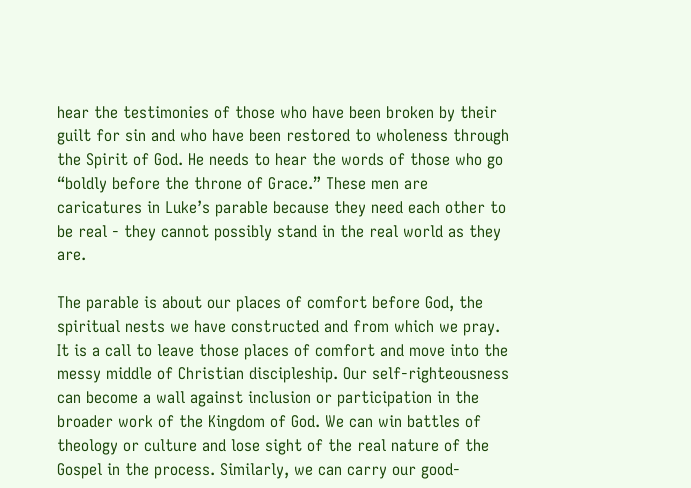hear the testimonies of those who have been broken by their guilt for sin and who have been restored to wholeness through the Spirit of God. He needs to hear the words of those who go “boldly before the throne of Grace.” These men are caricatures in Luke’s parable because they need each other to be real - they cannot possibly stand in the real world as they are.

The parable is about our places of comfort before God, the spiritual nests we have constructed and from which we pray. It is a call to leave those places of comfort and move into the messy middle of Christian discipleship. Our self-righteousness can become a wall against inclusion or participation in the broader work of the Kingdom of God. We can win battles of theology or culture and lose sight of the real nature of the Gospel in the process. Similarly, we can carry our good-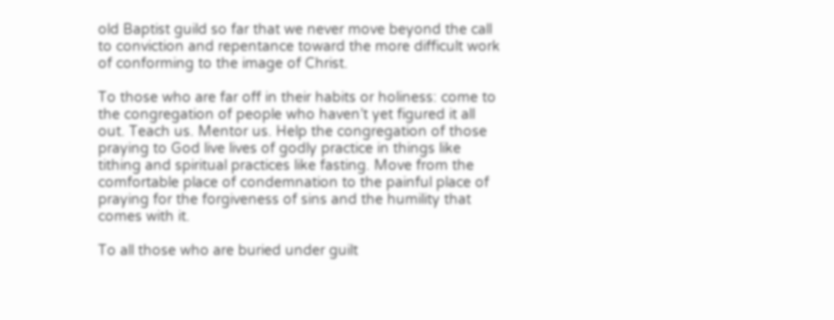old Baptist guild so far that we never move beyond the call to conviction and repentance toward the more difficult work of conforming to the image of Christ.

To those who are far off in their habits or holiness: come to the congregation of people who haven’t yet figured it all out. Teach us. Mentor us. Help the congregation of those praying to God live lives of godly practice in things like tithing and spiritual practices like fasting. Move from the comfortable place of condemnation to the painful place of praying for the forgiveness of sins and the humility that comes with it.

To all those who are buried under guilt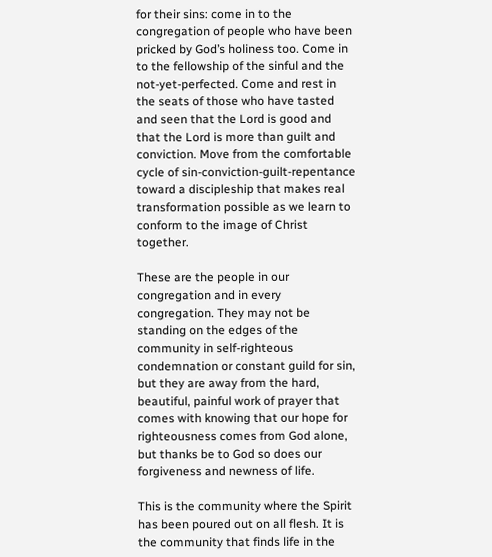for their sins: come in to the congregation of people who have been pricked by God’s holiness too. Come in to the fellowship of the sinful and the not-yet-perfected. Come and rest in the seats of those who have tasted and seen that the Lord is good and that the Lord is more than guilt and conviction. Move from the comfortable cycle of sin-conviction-guilt-repentance toward a discipleship that makes real transformation possible as we learn to conform to the image of Christ together.

These are the people in our congregation and in every congregation. They may not be standing on the edges of the community in self-righteous condemnation or constant guild for sin, but they are away from the hard, beautiful, painful work of prayer that comes with knowing that our hope for righteousness comes from God alone, but thanks be to God so does our forgiveness and newness of life.

This is the community where the Spirit has been poured out on all flesh. It is the community that finds life in the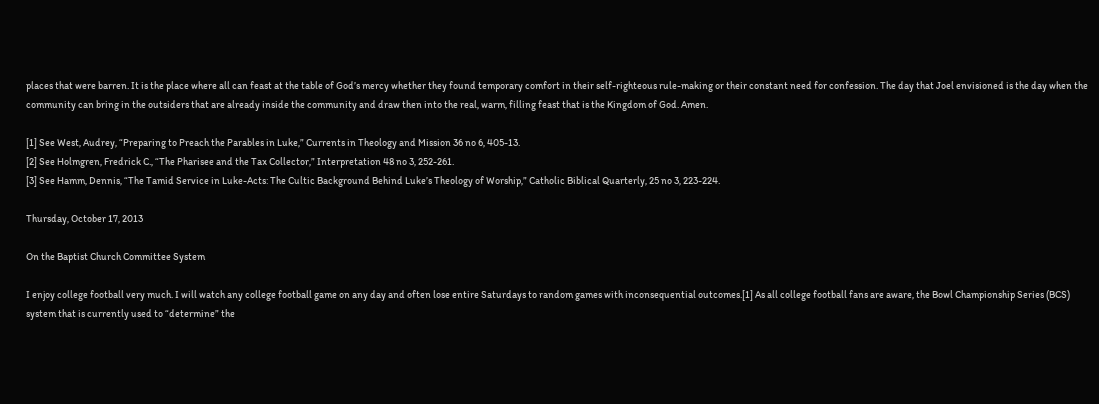places that were barren. It is the place where all can feast at the table of God’s mercy whether they found temporary comfort in their self-righteous rule-making or their constant need for confession. The day that Joel envisioned is the day when the community can bring in the outsiders that are already inside the community and draw then into the real, warm, filling feast that is the Kingdom of God. Amen.

[1] See West, Audrey, “Preparing to Preach the Parables in Luke,” Currents in Theology and Mission 36 no 6, 405-13.
[2] See Holmgren, Fredrick C., “The Pharisee and the Tax Collector,” Interpretation 48 no 3, 252-261.
[3] See Hamm, Dennis, “The Tamid Service in Luke-Acts: The Cultic Background Behind Luke’s Theology of Worship,” Catholic Biblical Quarterly, 25 no 3, 223-224.

Thursday, October 17, 2013

On the Baptist Church Committee System

I enjoy college football very much. I will watch any college football game on any day and often lose entire Saturdays to random games with inconsequential outcomes.[1] As all college football fans are aware, the Bowl Championship Series (BCS) system that is currently used to “determine” the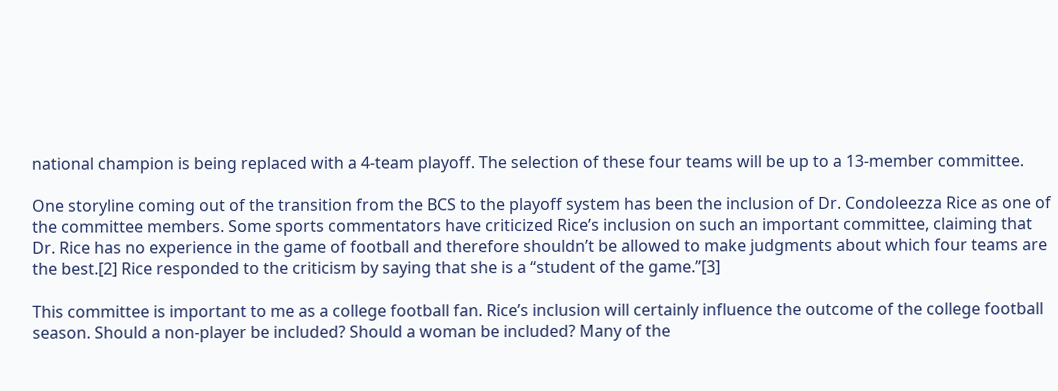national champion is being replaced with a 4-team playoff. The selection of these four teams will be up to a 13-member committee.

One storyline coming out of the transition from the BCS to the playoff system has been the inclusion of Dr. Condoleezza Rice as one of the committee members. Some sports commentators have criticized Rice’s inclusion on such an important committee, claiming that Dr. Rice has no experience in the game of football and therefore shouldn’t be allowed to make judgments about which four teams are the best.[2] Rice responded to the criticism by saying that she is a “student of the game.”[3]

This committee is important to me as a college football fan. Rice’s inclusion will certainly influence the outcome of the college football season. Should a non-player be included? Should a woman be included? Many of the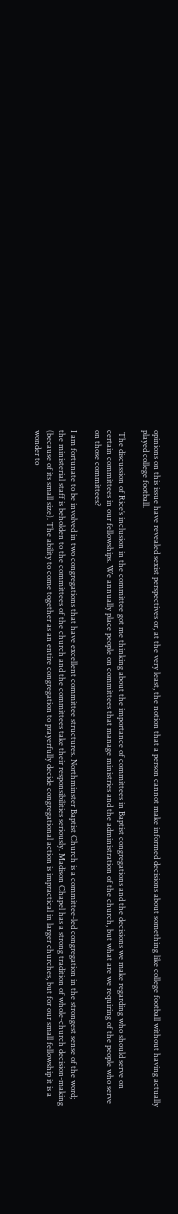opinions on this issue have revealed sexist perspectives or, at the very least, the notion that a person cannot make informed decisions about something like college football without having actually played college football.

 The discussion of Rice’s inclusion in the committee got me thinking about the importance of committees in Baptist congregations and the decisions we make regarding who should serve on certain committees in our fellowships. We annually place people on committees that manage ministries and the administration of the church, but what are we requiring of the people who serve on those committees?

I am fortunate to be involved in two congregations that have excellent committee structures. Northminster Baptist Church is a committee-led congregation in the strongest sense of the word; the ministerial staff is beholden to the committees of the church and the committees take their responsibilities seriously. Madison Chapel has a strong tradition of whole-church decision-making (because of its small size). The ability to come together as an entire congregation to prayerfully decide congregational action is impractical in larger churches, but for our small fellowship it is a wonder to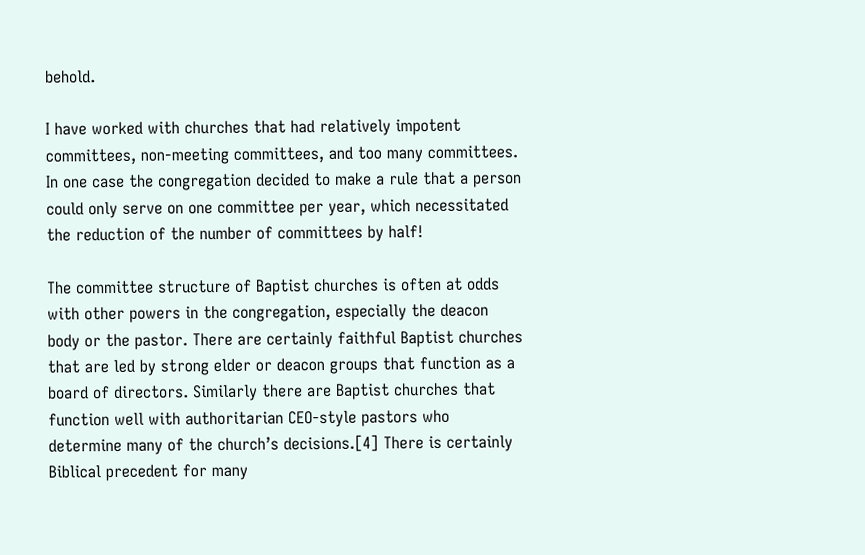behold.

I have worked with churches that had relatively impotent committees, non-meeting committees, and too many committees. In one case the congregation decided to make a rule that a person could only serve on one committee per year, which necessitated the reduction of the number of committees by half!

The committee structure of Baptist churches is often at odds with other powers in the congregation, especially the deacon body or the pastor. There are certainly faithful Baptist churches that are led by strong elder or deacon groups that function as a board of directors. Similarly there are Baptist churches that function well with authoritarian CEO-style pastors who determine many of the church’s decisions.[4] There is certainly Biblical precedent for many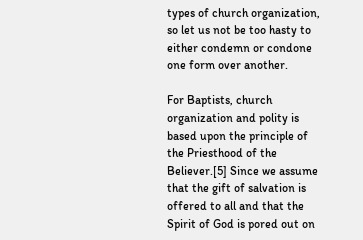types of church organization, so let us not be too hasty to either condemn or condone one form over another.

For Baptists, church organization and polity is based upon the principle of the Priesthood of the Believer.[5] Since we assume that the gift of salvation is offered to all and that the Spirit of God is pored out on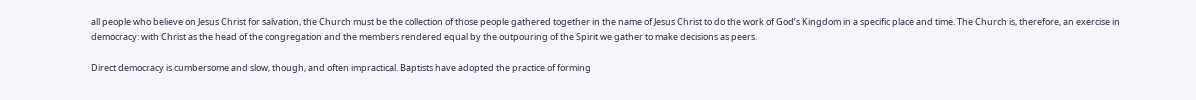all people who believe on Jesus Christ for salvation, the Church must be the collection of those people gathered together in the name of Jesus Christ to do the work of God’s Kingdom in a specific place and time. The Church is, therefore, an exercise in democracy: with Christ as the head of the congregation and the members rendered equal by the outpouring of the Spirit we gather to make decisions as peers.

Direct democracy is cumbersome and slow, though, and often impractical. Baptists have adopted the practice of forming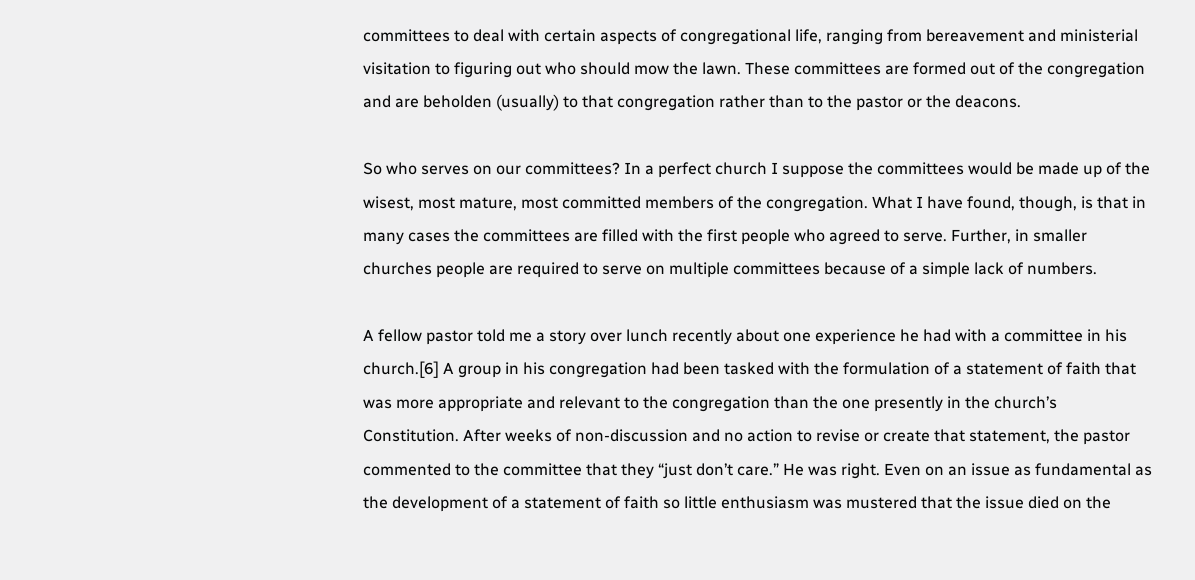committees to deal with certain aspects of congregational life, ranging from bereavement and ministerial visitation to figuring out who should mow the lawn. These committees are formed out of the congregation and are beholden (usually) to that congregation rather than to the pastor or the deacons.

So who serves on our committees? In a perfect church I suppose the committees would be made up of the wisest, most mature, most committed members of the congregation. What I have found, though, is that in many cases the committees are filled with the first people who agreed to serve. Further, in smaller churches people are required to serve on multiple committees because of a simple lack of numbers.

A fellow pastor told me a story over lunch recently about one experience he had with a committee in his church.[6] A group in his congregation had been tasked with the formulation of a statement of faith that was more appropriate and relevant to the congregation than the one presently in the church’s Constitution. After weeks of non-discussion and no action to revise or create that statement, the pastor commented to the committee that they “just don’t care.” He was right. Even on an issue as fundamental as the development of a statement of faith so little enthusiasm was mustered that the issue died on the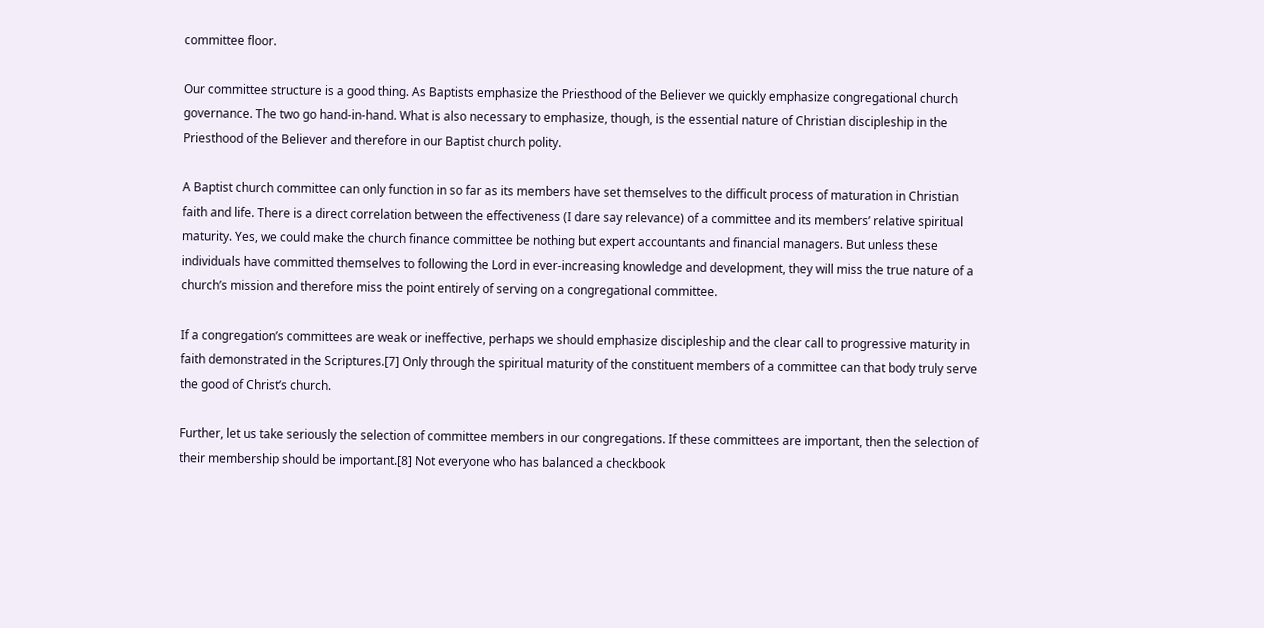committee floor.

Our committee structure is a good thing. As Baptists emphasize the Priesthood of the Believer we quickly emphasize congregational church governance. The two go hand-in-hand. What is also necessary to emphasize, though, is the essential nature of Christian discipleship in the Priesthood of the Believer and therefore in our Baptist church polity.

A Baptist church committee can only function in so far as its members have set themselves to the difficult process of maturation in Christian faith and life. There is a direct correlation between the effectiveness (I dare say relevance) of a committee and its members’ relative spiritual maturity. Yes, we could make the church finance committee be nothing but expert accountants and financial managers. But unless these individuals have committed themselves to following the Lord in ever-increasing knowledge and development, they will miss the true nature of a church’s mission and therefore miss the point entirely of serving on a congregational committee.

If a congregation’s committees are weak or ineffective, perhaps we should emphasize discipleship and the clear call to progressive maturity in faith demonstrated in the Scriptures.[7] Only through the spiritual maturity of the constituent members of a committee can that body truly serve the good of Christ’s church.

Further, let us take seriously the selection of committee members in our congregations. If these committees are important, then the selection of their membership should be important.[8] Not everyone who has balanced a checkbook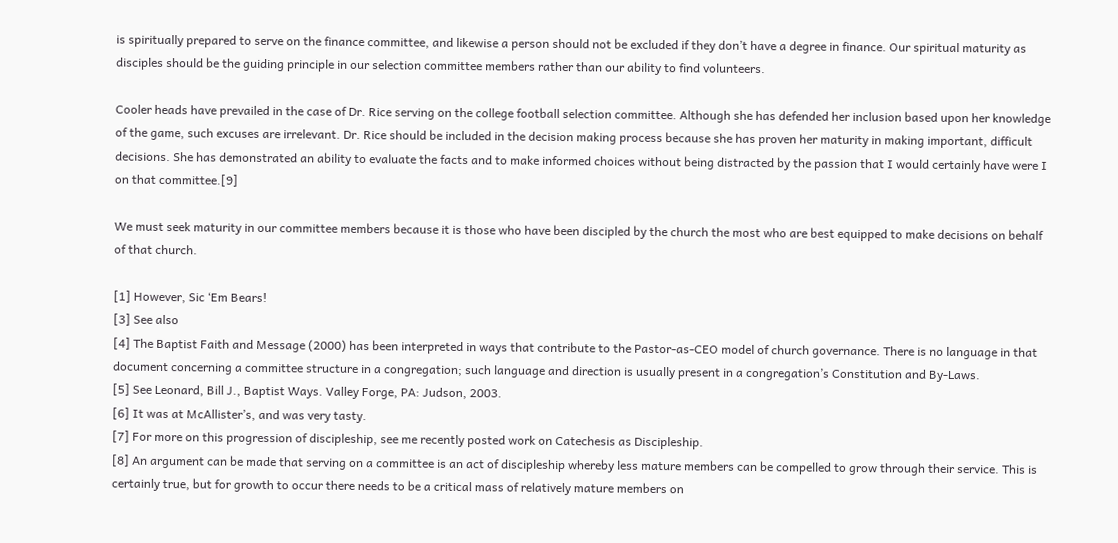is spiritually prepared to serve on the finance committee, and likewise a person should not be excluded if they don’t have a degree in finance. Our spiritual maturity as disciples should be the guiding principle in our selection committee members rather than our ability to find volunteers.

Cooler heads have prevailed in the case of Dr. Rice serving on the college football selection committee. Although she has defended her inclusion based upon her knowledge of the game, such excuses are irrelevant. Dr. Rice should be included in the decision making process because she has proven her maturity in making important, difficult decisions. She has demonstrated an ability to evaluate the facts and to make informed choices without being distracted by the passion that I would certainly have were I on that committee.[9]

We must seek maturity in our committee members because it is those who have been discipled by the church the most who are best equipped to make decisions on behalf of that church.

[1] However, Sic ‘Em Bears!
[3] See also
[4] The Baptist Faith and Message (2000) has been interpreted in ways that contribute to the Pastor-as-CEO model of church governance. There is no language in that document concerning a committee structure in a congregation; such language and direction is usually present in a congregation’s Constitution and By-Laws.
[5] See Leonard, Bill J., Baptist Ways. Valley Forge, PA: Judson, 2003.
[6] It was at McAllister’s, and was very tasty.
[7] For more on this progression of discipleship, see me recently posted work on Catechesis as Discipleship.
[8] An argument can be made that serving on a committee is an act of discipleship whereby less mature members can be compelled to grow through their service. This is certainly true, but for growth to occur there needs to be a critical mass of relatively mature members on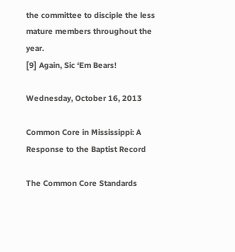the committee to disciple the less mature members throughout the year.
[9] Again, Sic ‘Em Bears!

Wednesday, October 16, 2013

Common Core in Mississippi: A Response to the Baptist Record

The Common Core Standards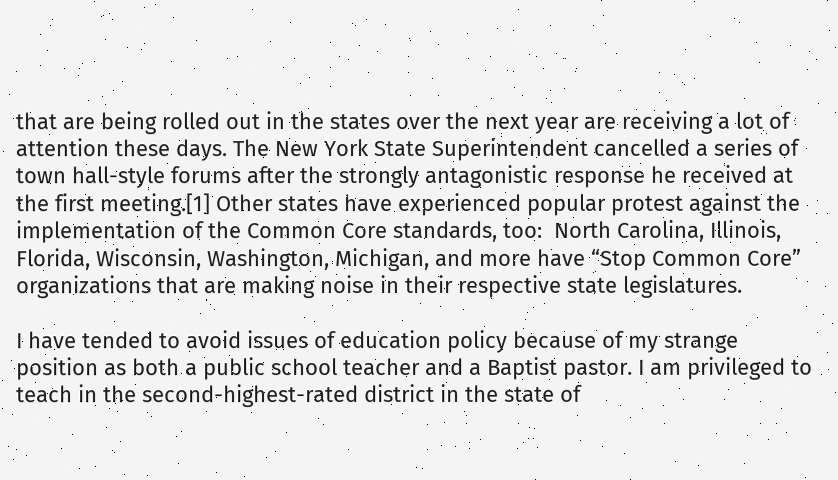that are being rolled out in the states over the next year are receiving a lot of attention these days. The New York State Superintendent cancelled a series of town hall-style forums after the strongly antagonistic response he received at the first meeting.[1] Other states have experienced popular protest against the implementation of the Common Core standards, too:  North Carolina, Illinois, Florida, Wisconsin, Washington, Michigan, and more have “Stop Common Core” organizations that are making noise in their respective state legislatures.

I have tended to avoid issues of education policy because of my strange position as both a public school teacher and a Baptist pastor. I am privileged to teach in the second-highest-rated district in the state of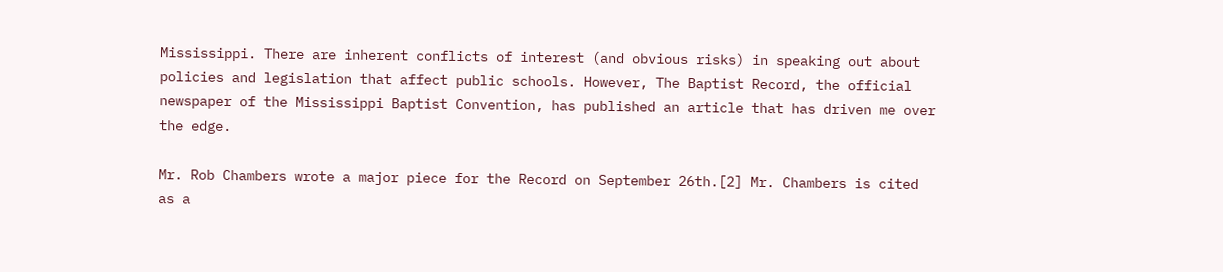Mississippi. There are inherent conflicts of interest (and obvious risks) in speaking out about policies and legislation that affect public schools. However, The Baptist Record, the official newspaper of the Mississippi Baptist Convention, has published an article that has driven me over the edge.

Mr. Rob Chambers wrote a major piece for the Record on September 26th.[2] Mr. Chambers is cited as a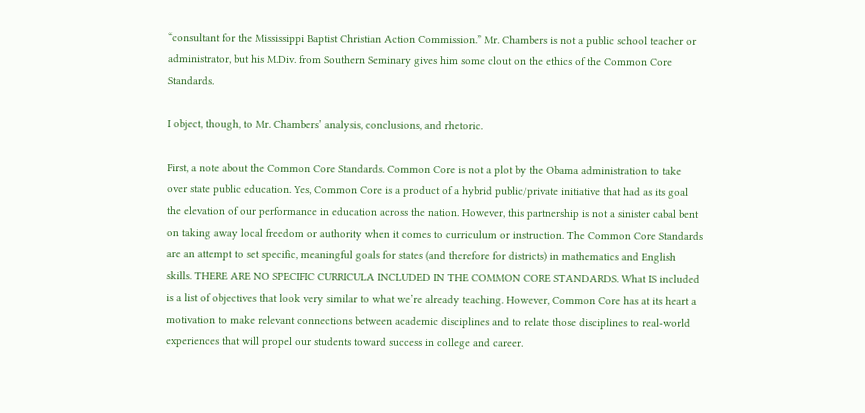“consultant for the Mississippi Baptist Christian Action Commission.” Mr. Chambers is not a public school teacher or administrator, but his M.Div. from Southern Seminary gives him some clout on the ethics of the Common Core Standards.

I object, though, to Mr. Chambers’ analysis, conclusions, and rhetoric.

First, a note about the Common Core Standards. Common Core is not a plot by the Obama administration to take over state public education. Yes, Common Core is a product of a hybrid public/private initiative that had as its goal the elevation of our performance in education across the nation. However, this partnership is not a sinister cabal bent on taking away local freedom or authority when it comes to curriculum or instruction. The Common Core Standards are an attempt to set specific, meaningful goals for states (and therefore for districts) in mathematics and English skills. THERE ARE NO SPECIFIC CURRICULA INCLUDED IN THE COMMON CORE STANDARDS. What IS included is a list of objectives that look very similar to what we’re already teaching. However, Common Core has at its heart a motivation to make relevant connections between academic disciplines and to relate those disciplines to real-world experiences that will propel our students toward success in college and career.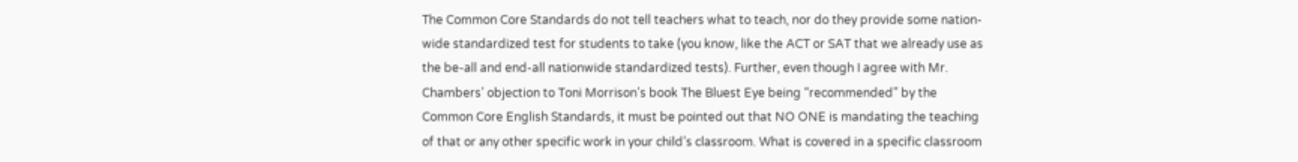The Common Core Standards do not tell teachers what to teach, nor do they provide some nation-wide standardized test for students to take (you know, like the ACT or SAT that we already use as the be-all and end-all nationwide standardized tests). Further, even though I agree with Mr. Chambers’ objection to Toni Morrison’s book The Bluest Eye being “recommended” by the Common Core English Standards, it must be pointed out that NO ONE is mandating the teaching of that or any other specific work in your child’s classroom. What is covered in a specific classroom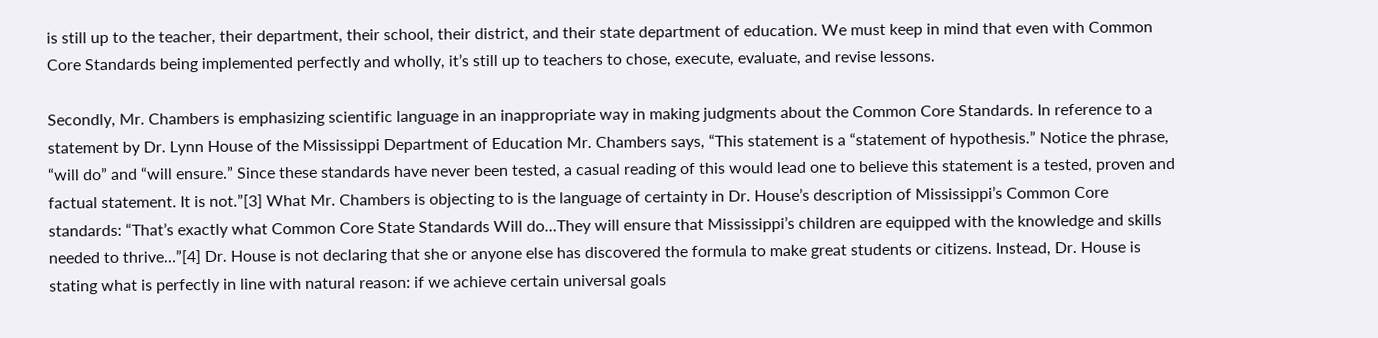is still up to the teacher, their department, their school, their district, and their state department of education. We must keep in mind that even with Common Core Standards being implemented perfectly and wholly, it’s still up to teachers to chose, execute, evaluate, and revise lessons.

Secondly, Mr. Chambers is emphasizing scientific language in an inappropriate way in making judgments about the Common Core Standards. In reference to a statement by Dr. Lynn House of the Mississippi Department of Education Mr. Chambers says, “This statement is a “statement of hypothesis.” Notice the phrase, “will do” and “will ensure.” Since these standards have never been tested, a casual reading of this would lead one to believe this statement is a tested, proven and factual statement. It is not.”[3] What Mr. Chambers is objecting to is the language of certainty in Dr. House’s description of Mississippi’s Common Core standards: “That’s exactly what Common Core State Standards Will do…They will ensure that Mississippi’s children are equipped with the knowledge and skills needed to thrive…”[4] Dr. House is not declaring that she or anyone else has discovered the formula to make great students or citizens. Instead, Dr. House is stating what is perfectly in line with natural reason: if we achieve certain universal goals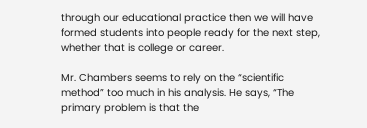through our educational practice then we will have formed students into people ready for the next step, whether that is college or career.

Mr. Chambers seems to rely on the “scientific method” too much in his analysis. He says, “The primary problem is that the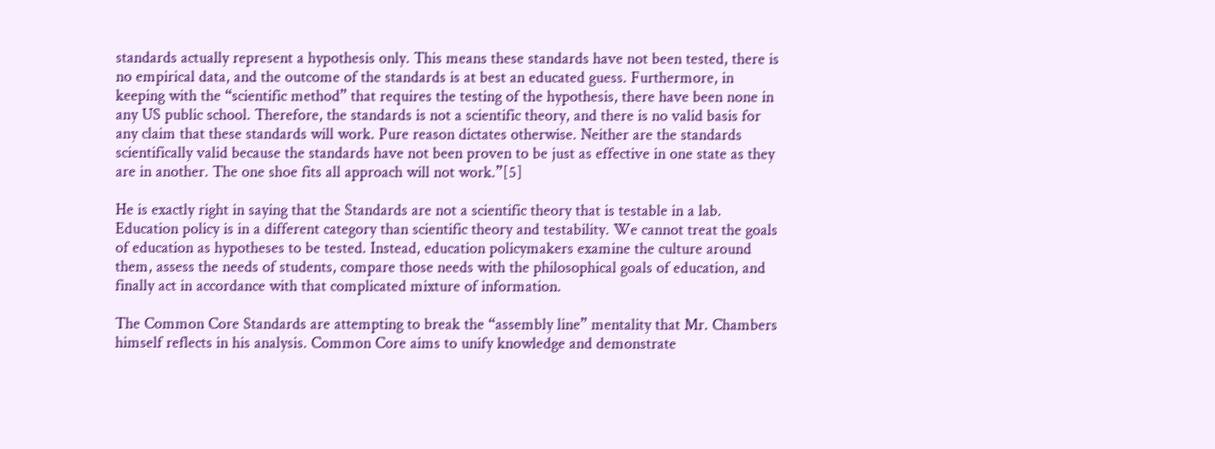standards actually represent a hypothesis only. This means these standards have not been tested, there is no empirical data, and the outcome of the standards is at best an educated guess. Furthermore, in keeping with the “scientific method” that requires the testing of the hypothesis, there have been none in any US public school. Therefore, the standards is not a scientific theory, and there is no valid basis for any claim that these standards will work. Pure reason dictates otherwise. Neither are the standards scientifically valid because the standards have not been proven to be just as effective in one state as they are in another. The one shoe fits all approach will not work.”[5]

He is exactly right in saying that the Standards are not a scientific theory that is testable in a lab. Education policy is in a different category than scientific theory and testability. We cannot treat the goals of education as hypotheses to be tested. Instead, education policymakers examine the culture around them, assess the needs of students, compare those needs with the philosophical goals of education, and finally act in accordance with that complicated mixture of information.

The Common Core Standards are attempting to break the “assembly line” mentality that Mr. Chambers himself reflects in his analysis. Common Core aims to unify knowledge and demonstrate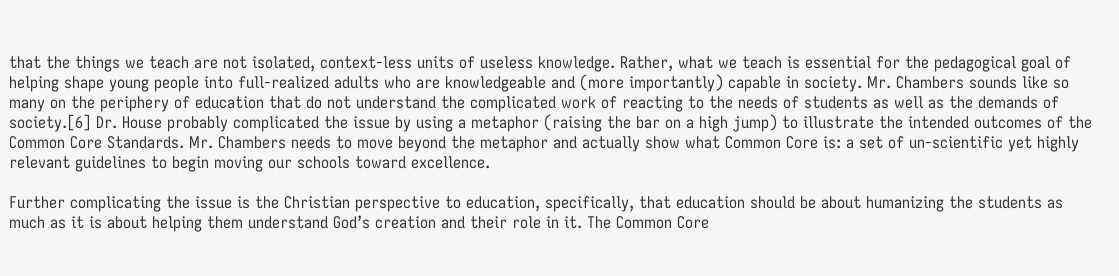that the things we teach are not isolated, context-less units of useless knowledge. Rather, what we teach is essential for the pedagogical goal of helping shape young people into full-realized adults who are knowledgeable and (more importantly) capable in society. Mr. Chambers sounds like so many on the periphery of education that do not understand the complicated work of reacting to the needs of students as well as the demands of society.[6] Dr. House probably complicated the issue by using a metaphor (raising the bar on a high jump) to illustrate the intended outcomes of the Common Core Standards. Mr. Chambers needs to move beyond the metaphor and actually show what Common Core is: a set of un-scientific yet highly relevant guidelines to begin moving our schools toward excellence.

Further complicating the issue is the Christian perspective to education, specifically, that education should be about humanizing the students as much as it is about helping them understand God’s creation and their role in it. The Common Core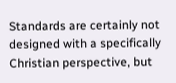Standards are certainly not designed with a specifically Christian perspective, but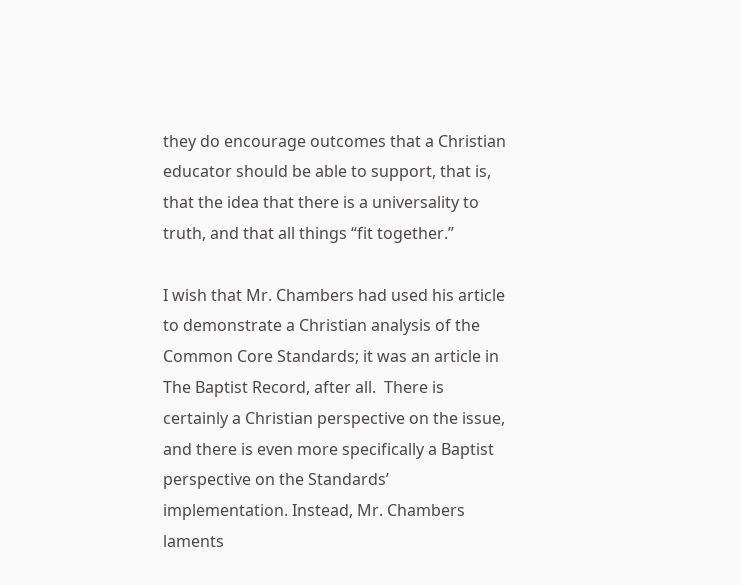they do encourage outcomes that a Christian educator should be able to support, that is, that the idea that there is a universality to truth, and that all things “fit together.”

I wish that Mr. Chambers had used his article to demonstrate a Christian analysis of the Common Core Standards; it was an article in The Baptist Record, after all.  There is certainly a Christian perspective on the issue, and there is even more specifically a Baptist perspective on the Standards’ implementation. Instead, Mr. Chambers laments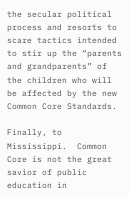the secular political process and resorts to scare tactics intended to stir up the “parents and grandparents” of the children who will be affected by the new Common Core Standards.

Finally, to Mississippi.  Common Core is not the great savior of public education in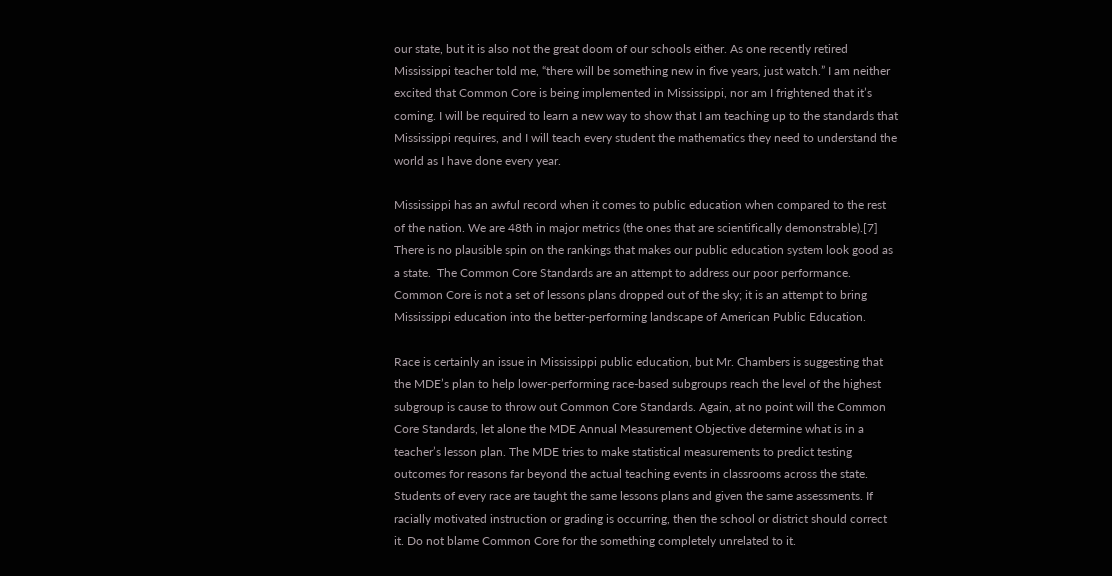our state, but it is also not the great doom of our schools either. As one recently retired Mississippi teacher told me, “there will be something new in five years, just watch.” I am neither excited that Common Core is being implemented in Mississippi, nor am I frightened that it’s coming. I will be required to learn a new way to show that I am teaching up to the standards that Mississippi requires, and I will teach every student the mathematics they need to understand the world as I have done every year.

Mississippi has an awful record when it comes to public education when compared to the rest of the nation. We are 48th in major metrics (the ones that are scientifically demonstrable).[7] There is no plausible spin on the rankings that makes our public education system look good as a state.  The Common Core Standards are an attempt to address our poor performance. Common Core is not a set of lessons plans dropped out of the sky; it is an attempt to bring Mississippi education into the better-performing landscape of American Public Education.

Race is certainly an issue in Mississippi public education, but Mr. Chambers is suggesting that the MDE’s plan to help lower-performing race-based subgroups reach the level of the highest subgroup is cause to throw out Common Core Standards. Again, at no point will the Common Core Standards, let alone the MDE Annual Measurement Objective determine what is in a teacher’s lesson plan. The MDE tries to make statistical measurements to predict testing outcomes for reasons far beyond the actual teaching events in classrooms across the state. Students of every race are taught the same lessons plans and given the same assessments. If racially motivated instruction or grading is occurring, then the school or district should correct it. Do not blame Common Core for the something completely unrelated to it.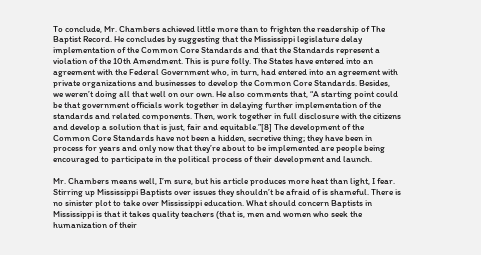To conclude, Mr. Chambers achieved little more than to frighten the readership of The Baptist Record. He concludes by suggesting that the Mississippi legislature delay implementation of the Common Core Standards and that the Standards represent a violation of the 10th Amendment. This is pure folly. The States have entered into an agreement with the Federal Government who, in turn, had entered into an agreement with private organizations and businesses to develop the Common Core Standards. Besides, we weren’t doing all that well on our own. He also comments that, “A starting point could be that government officials work together in delaying further implementation of the standards and related components. Then, work together in full disclosure with the citizens and develop a solution that is just, fair and equitable.”[8] The development of the Common Core Standards have not been a hidden, secretive thing; they have been in process for years and only now that they’re about to be implemented are people being encouraged to participate in the political process of their development and launch.

Mr. Chambers means well, I’m sure, but his article produces more heat than light, I fear. Stirring up Mississippi Baptists over issues they shouldn’t be afraid of is shameful. There is no sinister plot to take over Mississippi education. What should concern Baptists in Mississippi is that it takes quality teachers (that is, men and women who seek the humanization of their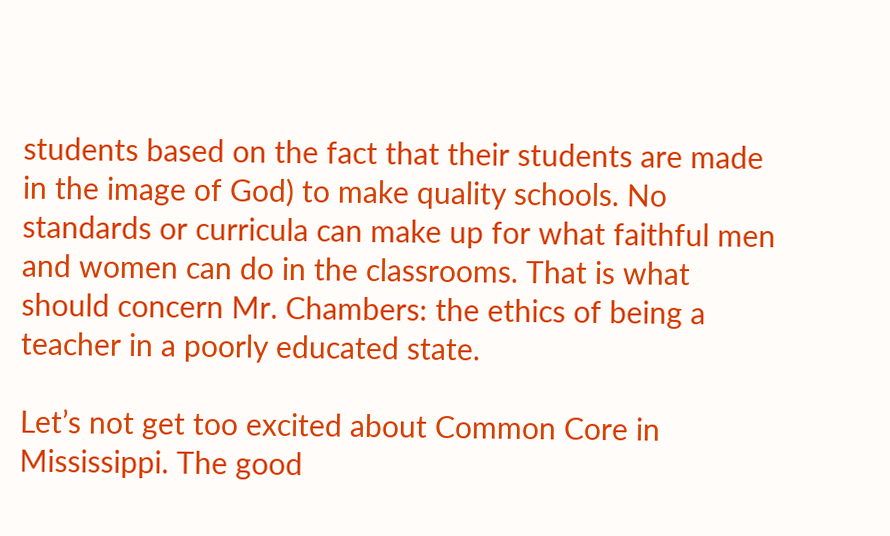students based on the fact that their students are made in the image of God) to make quality schools. No standards or curricula can make up for what faithful men and women can do in the classrooms. That is what should concern Mr. Chambers: the ethics of being a teacher in a poorly educated state.

Let’s not get too excited about Common Core in Mississippi. The good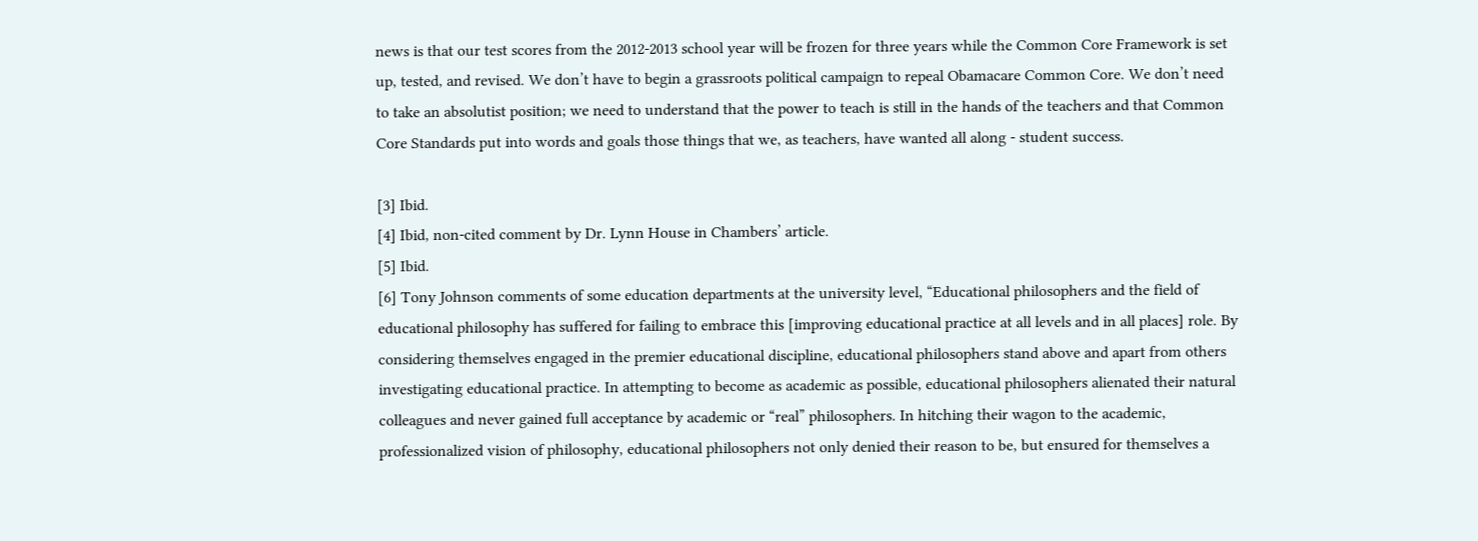news is that our test scores from the 2012-2013 school year will be frozen for three years while the Common Core Framework is set up, tested, and revised. We don’t have to begin a grassroots political campaign to repeal Obamacare Common Core. We don’t need to take an absolutist position; we need to understand that the power to teach is still in the hands of the teachers and that Common Core Standards put into words and goals those things that we, as teachers, have wanted all along - student success.

[3] Ibid.
[4] Ibid, non-cited comment by Dr. Lynn House in Chambers’ article.
[5] Ibid.
[6] Tony Johnson comments of some education departments at the university level, “Educational philosophers and the field of educational philosophy has suffered for failing to embrace this [improving educational practice at all levels and in all places] role. By considering themselves engaged in the premier educational discipline, educational philosophers stand above and apart from others investigating educational practice. In attempting to become as academic as possible, educational philosophers alienated their natural colleagues and never gained full acceptance by academic or “real” philosophers. In hitching their wagon to the academic, professionalized vision of philosophy, educational philosophers not only denied their reason to be, but ensured for themselves a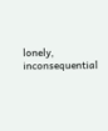lonely, inconsequential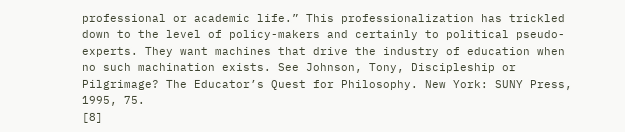professional or academic life.” This professionalization has trickled down to the level of policy-makers and certainly to political pseudo-experts. They want machines that drive the industry of education when no such machination exists. See Johnson, Tony, Discipleship or Pilgrimage? The Educator’s Quest for Philosophy. New York: SUNY Press, 1995, 75.
[8]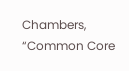Chambers, “Common Core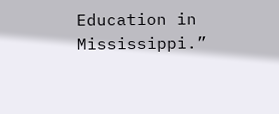Education in Mississippi.”